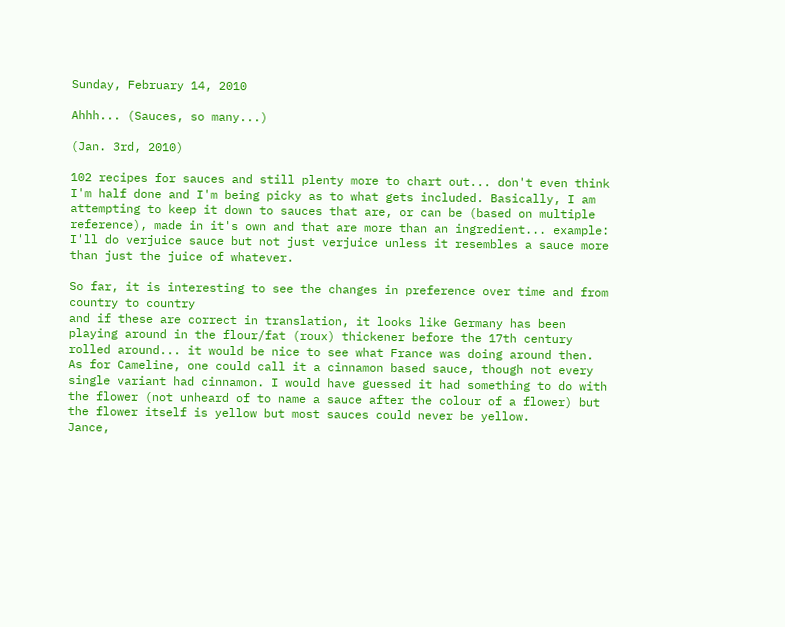Sunday, February 14, 2010

Ahhh... (Sauces, so many...)

(Jan. 3rd, 2010)

102 recipes for sauces and still plenty more to chart out... don't even think I'm half done and I'm being picky as to what gets included. Basically, I am attempting to keep it down to sauces that are, or can be (based on multiple reference), made in it's own and that are more than an ingredient... example: I'll do verjuice sauce but not just verjuice unless it resembles a sauce more than just the juice of whatever.

So far, it is interesting to see the changes in preference over time and from country to country
and if these are correct in translation, it looks like Germany has been playing around in the flour/fat (roux) thickener before the 17th century rolled around... it would be nice to see what France was doing around then.
As for Cameline, one could call it a cinnamon based sauce, though not every single variant had cinnamon. I would have guessed it had something to do with the flower (not unheard of to name a sauce after the colour of a flower) but the flower itself is yellow but most sauces could never be yellow.
Jance,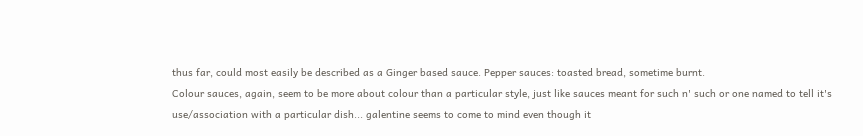thus far, could most easily be described as a Ginger based sauce. Pepper sauces: toasted bread, sometime burnt.
Colour sauces, again, seem to be more about colour than a particular style, just like sauces meant for such n' such or one named to tell it's use/association with a particular dish... galentine seems to come to mind even though it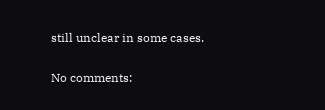still unclear in some cases.

No comments: